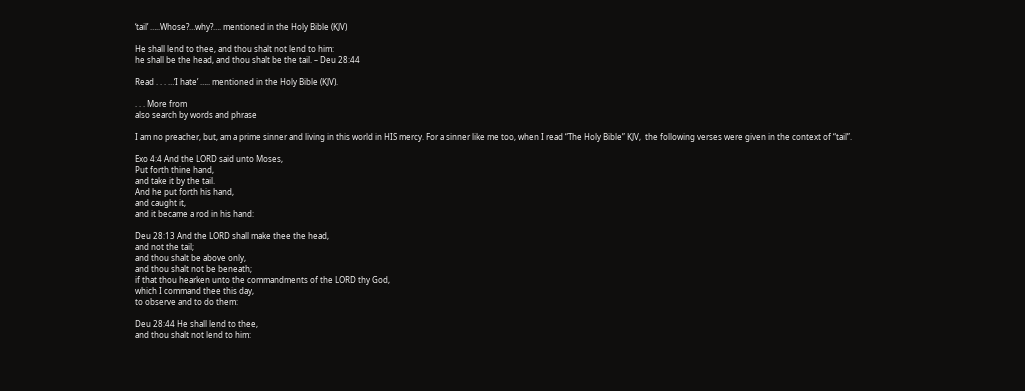‘tail’ …..Whose?…why?…. mentioned in the Holy Bible (KJV)

He shall lend to thee, and thou shalt not lend to him:
he shall be the head, and thou shalt be the tail. – Deu 28:44

Read . . . …‘I hate’ ….. mentioned in the Holy Bible (KJV).

. . . More from
also search by words and phrase

I am no preacher, but, am a prime sinner and living in this world in HIS mercy. For a sinner like me too, when I read “The Holy Bible” KJV,  the following verses were given in the context of “tail”.

Exo 4:4 And the LORD said unto Moses,
Put forth thine hand,
and take it by the tail.
And he put forth his hand,
and caught it,
and it became a rod in his hand:

Deu 28:13 And the LORD shall make thee the head,
and not the tail;
and thou shalt be above only,
and thou shalt not be beneath;
if that thou hearken unto the commandments of the LORD thy God,
which I command thee this day,
to observe and to do them:

Deu 28:44 He shall lend to thee,
and thou shalt not lend to him: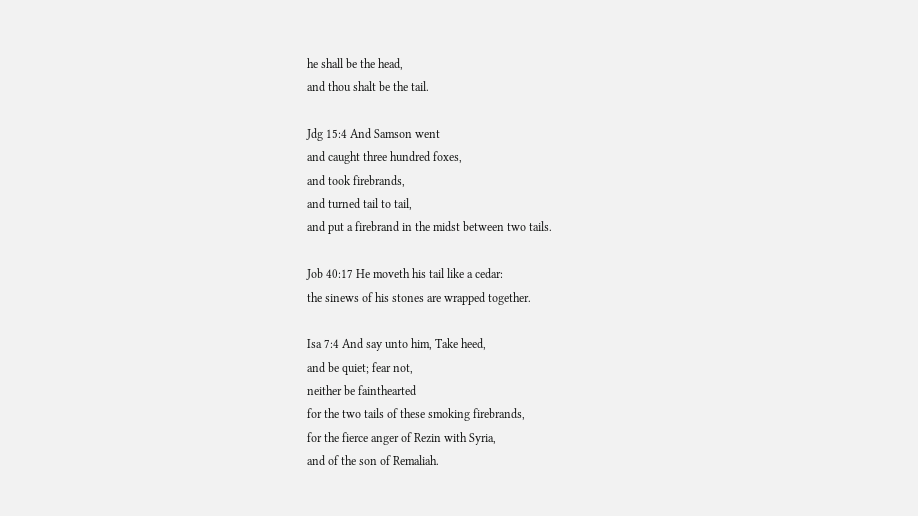he shall be the head,
and thou shalt be the tail.

Jdg 15:4 And Samson went
and caught three hundred foxes,
and took firebrands,
and turned tail to tail,
and put a firebrand in the midst between two tails.

Job 40:17 He moveth his tail like a cedar:
the sinews of his stones are wrapped together.

Isa 7:4 And say unto him, Take heed,
and be quiet; fear not,
neither be fainthearted
for the two tails of these smoking firebrands,
for the fierce anger of Rezin with Syria,
and of the son of Remaliah.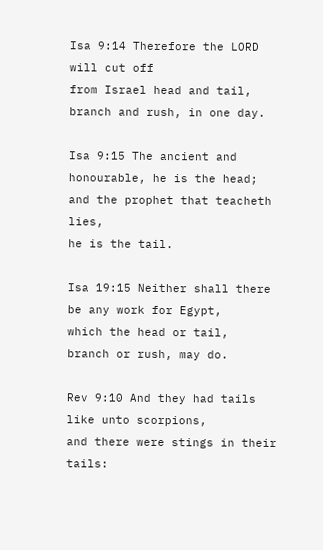Isa 9:14 Therefore the LORD will cut off
from Israel head and tail,
branch and rush, in one day.

Isa 9:15 The ancient and honourable, he is the head;
and the prophet that teacheth lies,
he is the tail.

Isa 19:15 Neither shall there be any work for Egypt,
which the head or tail,
branch or rush, may do.

Rev 9:10 And they had tails like unto scorpions,
and there were stings in their tails: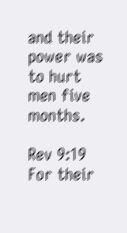and their power was to hurt men five months.

Rev 9:19 For their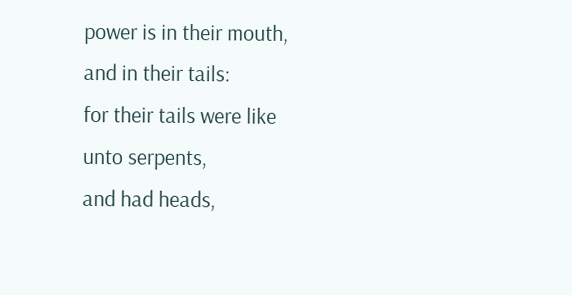power is in their mouth,
and in their tails:
for their tails were like unto serpents,
and had heads,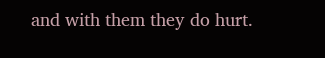and with them they do hurt.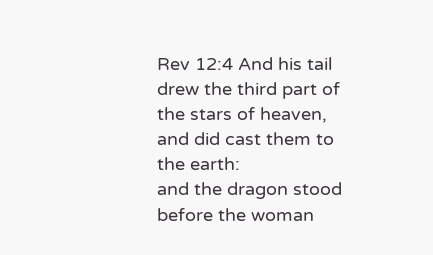Rev 12:4 And his tail drew the third part of the stars of heaven,
and did cast them to the earth:
and the dragon stood before the woman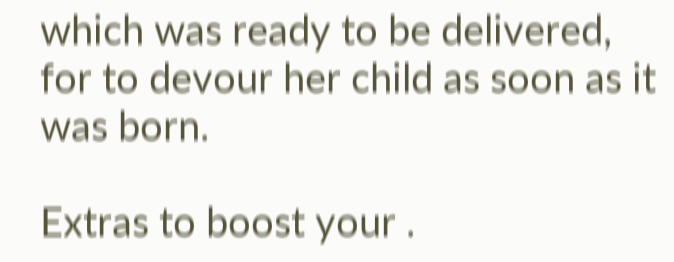which was ready to be delivered,
for to devour her child as soon as it was born.

Extras to boost your .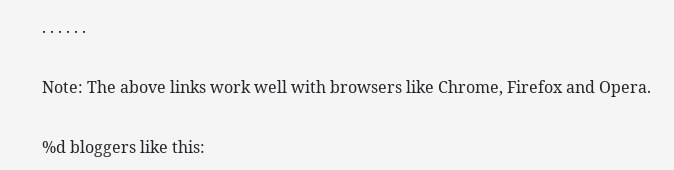. . . . . .

Note: The above links work well with browsers like Chrome, Firefox and Opera.

%d bloggers like this: